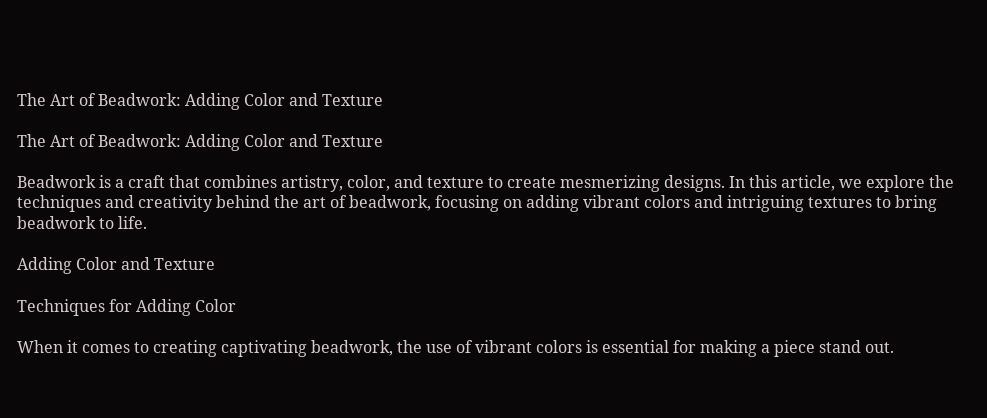The Art of Beadwork: Adding Color and Texture

The Art of Beadwork: Adding Color and Texture

Beadwork is a craft that combines artistry, color, and texture to create mesmerizing designs. In this article, we explore the techniques and creativity behind the art of beadwork, focusing on adding vibrant colors and intriguing textures to bring beadwork to life.

Adding Color and Texture

Techniques for Adding Color

When it comes to creating captivating beadwork, the use of vibrant colors is essential for making a piece stand out.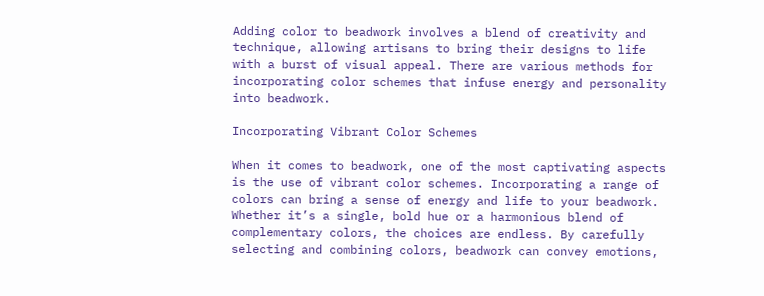Adding color to beadwork involves a blend of creativity and technique, allowing artisans to bring their designs to life with a burst of visual appeal. There are various methods for incorporating color schemes that infuse energy and personality into beadwork.

Incorporating Vibrant Color Schemes

When it comes to beadwork, one of the most captivating aspects is the use of vibrant color schemes. Incorporating a range of colors can bring a sense of energy and life to your beadwork. Whether it’s a single, bold hue or a harmonious blend of complementary colors, the choices are endless. By carefully selecting and combining colors, beadwork can convey emotions,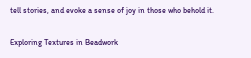tell stories, and evoke a sense of joy in those who behold it.

Exploring Textures in Beadwork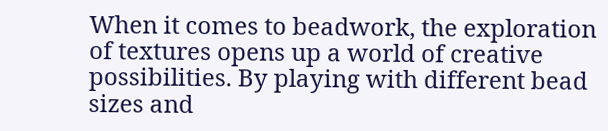When it comes to beadwork, the exploration of textures opens up a world of creative possibilities. By playing with different bead sizes and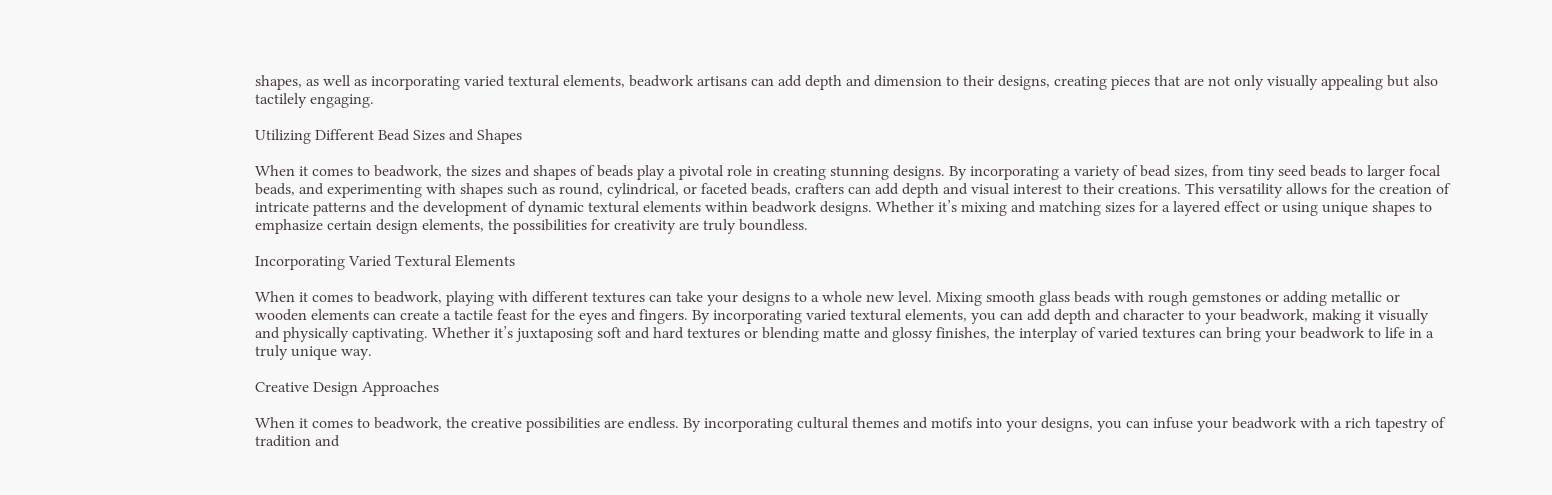shapes, as well as incorporating varied textural elements, beadwork artisans can add depth and dimension to their designs, creating pieces that are not only visually appealing but also tactilely engaging.

Utilizing Different Bead Sizes and Shapes

When it comes to beadwork, the sizes and shapes of beads play a pivotal role in creating stunning designs. By incorporating a variety of bead sizes, from tiny seed beads to larger focal beads, and experimenting with shapes such as round, cylindrical, or faceted beads, crafters can add depth and visual interest to their creations. This versatility allows for the creation of intricate patterns and the development of dynamic textural elements within beadwork designs. Whether it’s mixing and matching sizes for a layered effect or using unique shapes to emphasize certain design elements, the possibilities for creativity are truly boundless.

Incorporating Varied Textural Elements

When it comes to beadwork, playing with different textures can take your designs to a whole new level. Mixing smooth glass beads with rough gemstones or adding metallic or wooden elements can create a tactile feast for the eyes and fingers. By incorporating varied textural elements, you can add depth and character to your beadwork, making it visually and physically captivating. Whether it’s juxtaposing soft and hard textures or blending matte and glossy finishes, the interplay of varied textures can bring your beadwork to life in a truly unique way.

Creative Design Approaches

When it comes to beadwork, the creative possibilities are endless. By incorporating cultural themes and motifs into your designs, you can infuse your beadwork with a rich tapestry of tradition and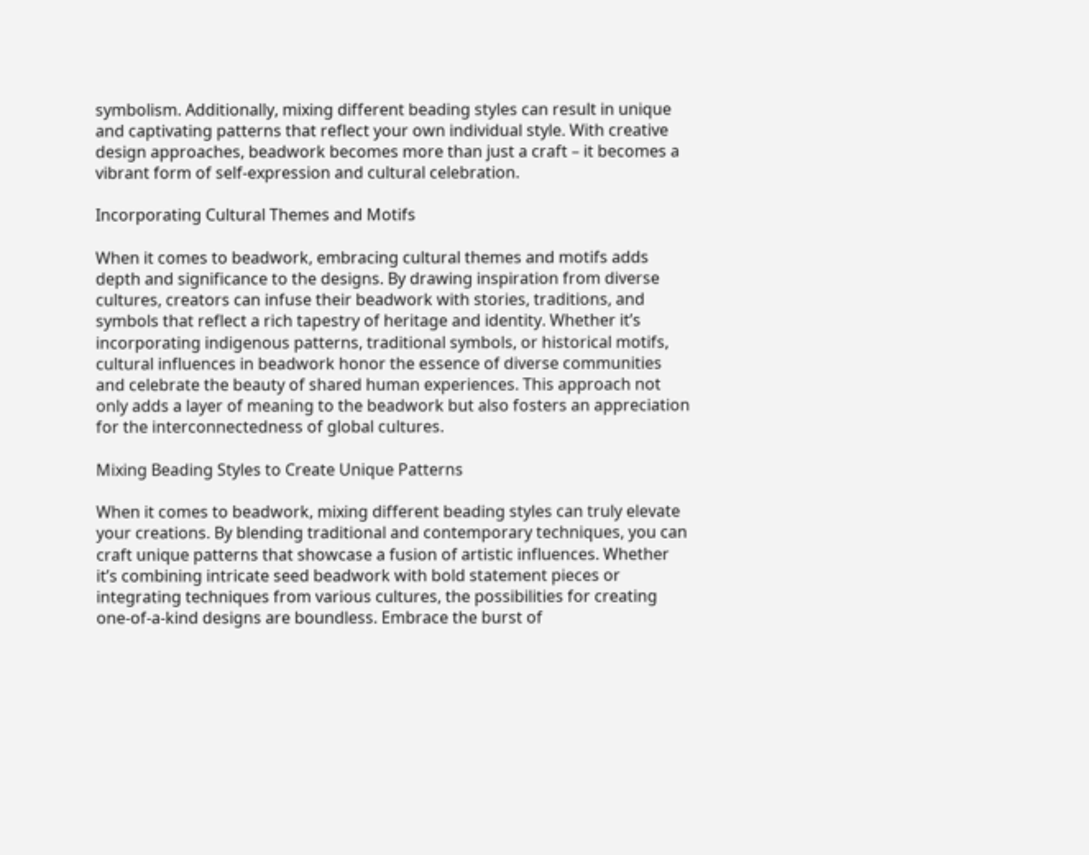symbolism. Additionally, mixing different beading styles can result in unique and captivating patterns that reflect your own individual style. With creative design approaches, beadwork becomes more than just a craft – it becomes a vibrant form of self-expression and cultural celebration.

Incorporating Cultural Themes and Motifs

When it comes to beadwork, embracing cultural themes and motifs adds depth and significance to the designs. By drawing inspiration from diverse cultures, creators can infuse their beadwork with stories, traditions, and symbols that reflect a rich tapestry of heritage and identity. Whether it’s incorporating indigenous patterns, traditional symbols, or historical motifs, cultural influences in beadwork honor the essence of diverse communities and celebrate the beauty of shared human experiences. This approach not only adds a layer of meaning to the beadwork but also fosters an appreciation for the interconnectedness of global cultures.

Mixing Beading Styles to Create Unique Patterns

When it comes to beadwork, mixing different beading styles can truly elevate your creations. By blending traditional and contemporary techniques, you can craft unique patterns that showcase a fusion of artistic influences. Whether it’s combining intricate seed beadwork with bold statement pieces or integrating techniques from various cultures, the possibilities for creating one-of-a-kind designs are boundless. Embrace the burst of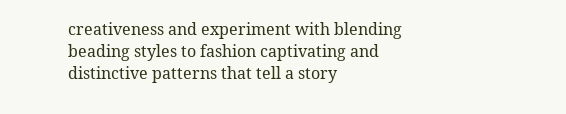creativeness and experiment with blending beading styles to fashion captivating and distinctive patterns that tell a story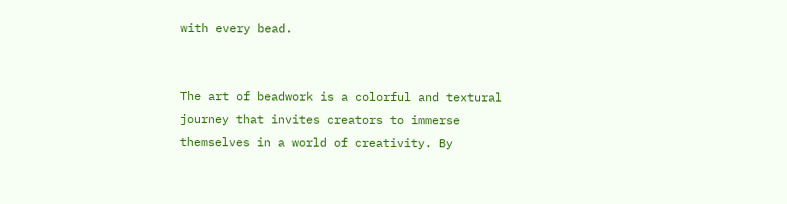with every bead.


The art of beadwork is a colorful and textural journey that invites creators to immerse themselves in a world of creativity. By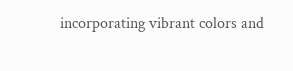incorporating vibrant colors and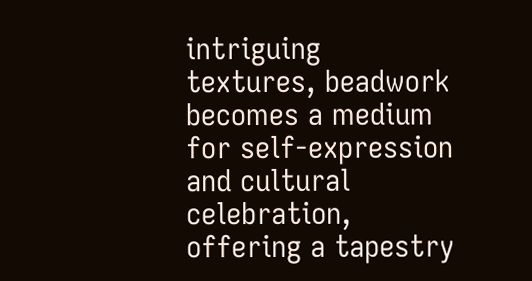intriguing textures, beadwork becomes a medium for self-expression and cultural celebration, offering a tapestry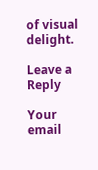of visual delight.

Leave a Reply

Your email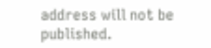address will not be published.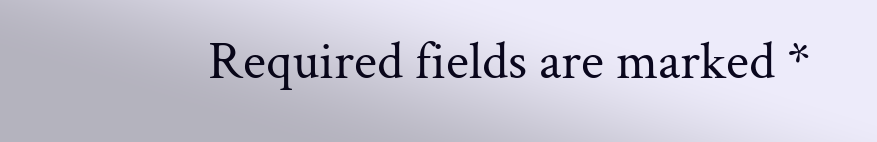Required fields are marked *